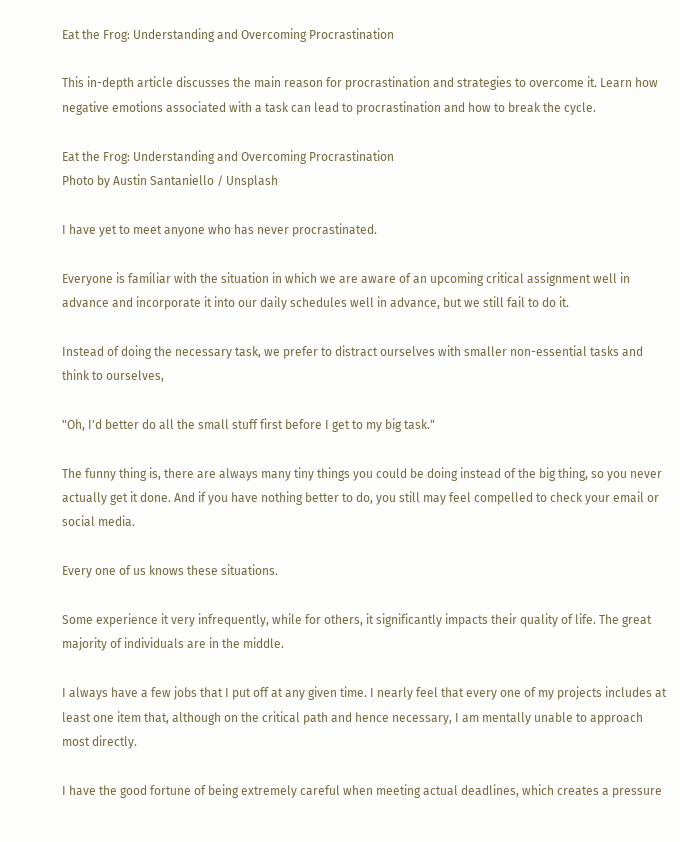Eat the Frog: Understanding and Overcoming Procrastination

This in-depth article discusses the main reason for procrastination and strategies to overcome it. Learn how negative emotions associated with a task can lead to procrastination and how to break the cycle.

Eat the Frog: Understanding and Overcoming Procrastination
Photo by Austin Santaniello / Unsplash

I have yet to meet anyone who has never procrastinated.

Everyone is familiar with the situation in which we are aware of an upcoming critical assignment well in advance and incorporate it into our daily schedules well in advance, but we still fail to do it.

Instead of doing the necessary task, we prefer to distract ourselves with smaller non-essential tasks and think to ourselves,

"Oh, I'd better do all the small stuff first before I get to my big task."

The funny thing is, there are always many tiny things you could be doing instead of the big thing, so you never actually get it done. And if you have nothing better to do, you still may feel compelled to check your email or social media.

Every one of us knows these situations.

Some experience it very infrequently, while for others, it significantly impacts their quality of life. The great majority of individuals are in the middle.

I always have a few jobs that I put off at any given time. I nearly feel that every one of my projects includes at least one item that, although on the critical path and hence necessary, I am mentally unable to approach most directly.

I have the good fortune of being extremely careful when meeting actual deadlines, which creates a pressure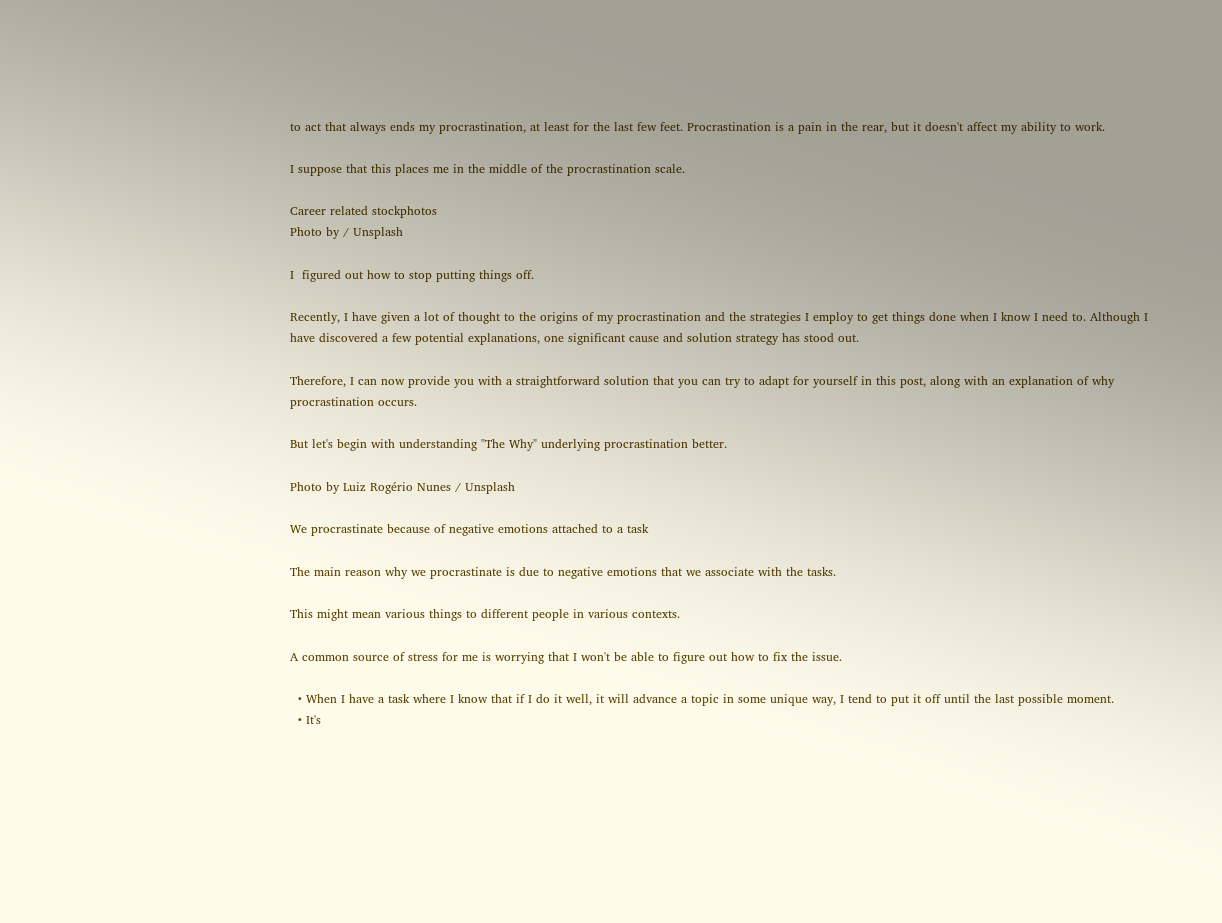to act that always ends my procrastination, at least for the last few feet. Procrastination is a pain in the rear, but it doesn't affect my ability to work.

I suppose that this places me in the middle of the procrastination scale.

Career related stockphotos
Photo by / Unsplash

I  figured out how to stop putting things off.

Recently, I have given a lot of thought to the origins of my procrastination and the strategies I employ to get things done when I know I need to. Although I have discovered a few potential explanations, one significant cause and solution strategy has stood out.

Therefore, I can now provide you with a straightforward solution that you can try to adapt for yourself in this post, along with an explanation of why procrastination occurs.

But let's begin with understanding "The Why" underlying procrastination better.

Photo by Luiz Rogério Nunes / Unsplash

We procrastinate because of negative emotions attached to a task

The main reason why we procrastinate is due to negative emotions that we associate with the tasks.

This might mean various things to different people in various contexts.

A common source of stress for me is worrying that I won't be able to figure out how to fix the issue.

  • When I have a task where I know that if I do it well, it will advance a topic in some unique way, I tend to put it off until the last possible moment.
  • It's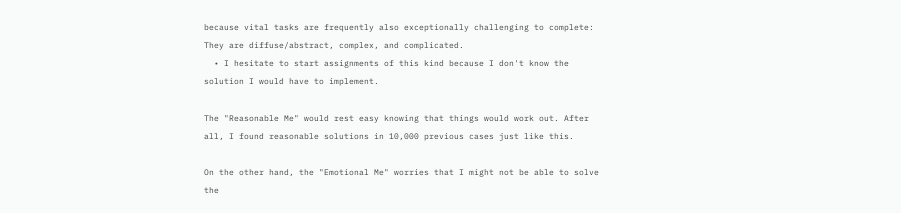because vital tasks are frequently also exceptionally challenging to complete: They are diffuse/abstract, complex, and complicated.
  • I hesitate to start assignments of this kind because I don't know the solution I would have to implement.

The "Reasonable Me" would rest easy knowing that things would work out. After all, I found reasonable solutions in 10,000 previous cases just like this.

On the other hand, the "Emotional Me" worries that I might not be able to solve the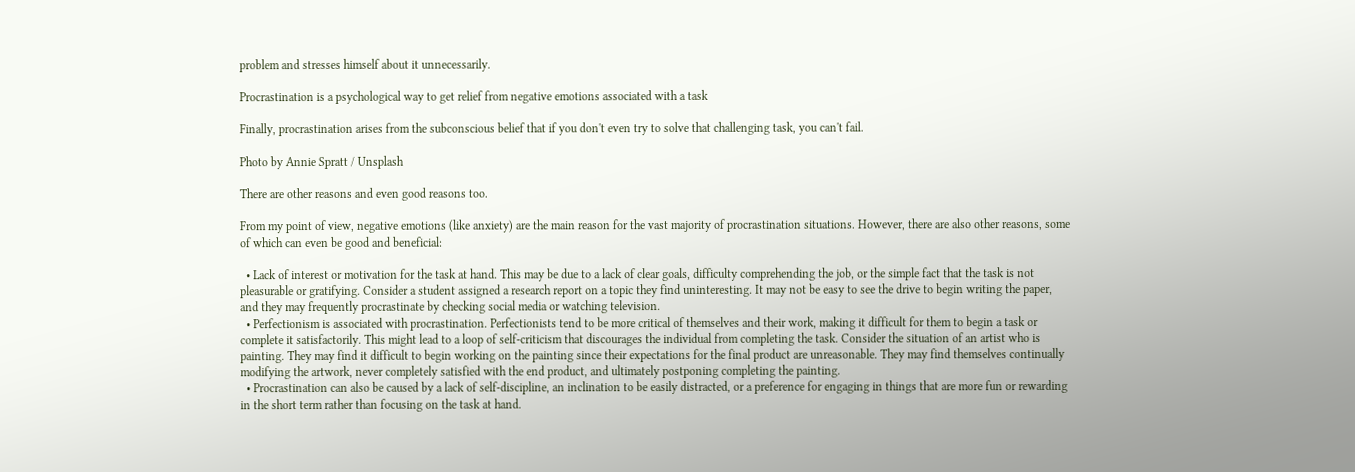problem and stresses himself about it unnecessarily.

Procrastination is a psychological way to get relief from negative emotions associated with a task

Finally, procrastination arises from the subconscious belief that if you don't even try to solve that challenging task, you can't fail.

Photo by Annie Spratt / Unsplash

There are other reasons and even good reasons too.

From my point of view, negative emotions (like anxiety) are the main reason for the vast majority of procrastination situations. However, there are also other reasons, some of which can even be good and beneficial:

  • Lack of interest or motivation for the task at hand. This may be due to a lack of clear goals, difficulty comprehending the job, or the simple fact that the task is not pleasurable or gratifying. Consider a student assigned a research report on a topic they find uninteresting. It may not be easy to see the drive to begin writing the paper, and they may frequently procrastinate by checking social media or watching television.
  • Perfectionism is associated with procrastination. Perfectionists tend to be more critical of themselves and their work, making it difficult for them to begin a task or complete it satisfactorily. This might lead to a loop of self-criticism that discourages the individual from completing the task. Consider the situation of an artist who is painting. They may find it difficult to begin working on the painting since their expectations for the final product are unreasonable. They may find themselves continually modifying the artwork, never completely satisfied with the end product, and ultimately postponing completing the painting.
  • Procrastination can also be caused by a lack of self-discipline, an inclination to be easily distracted, or a preference for engaging in things that are more fun or rewarding in the short term rather than focusing on the task at hand.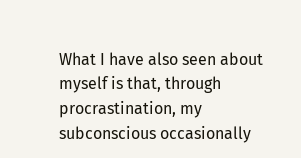What I have also seen about myself is that, through procrastination, my subconscious occasionally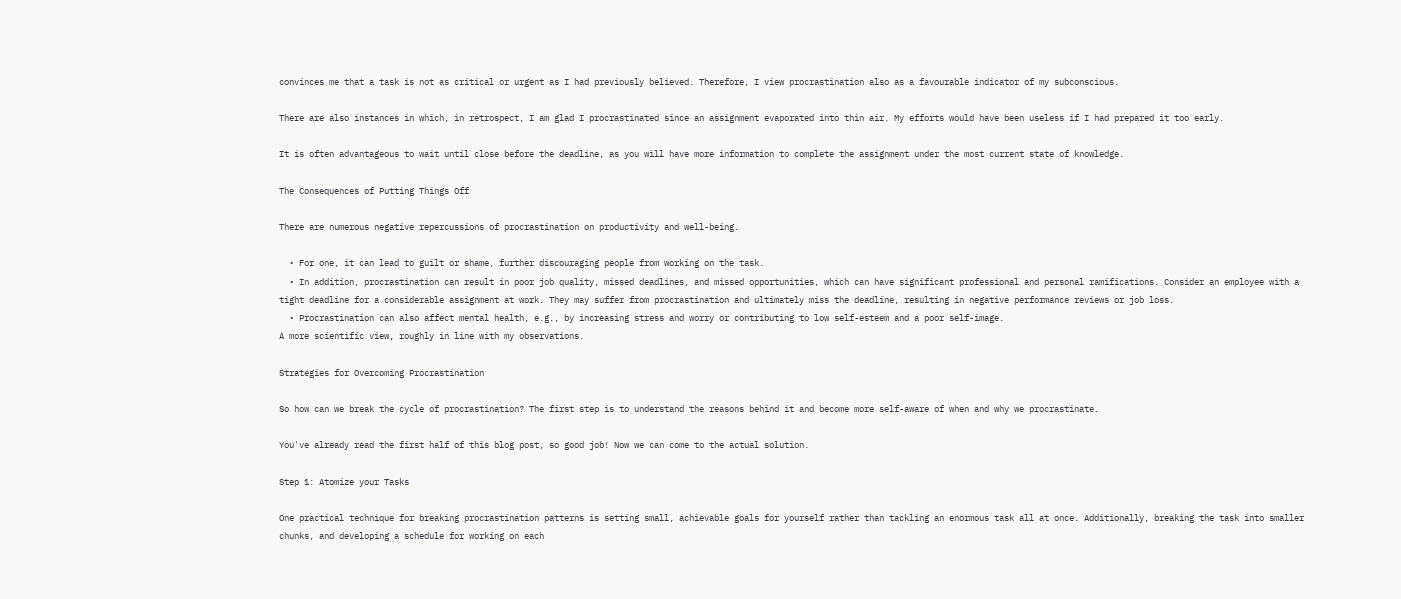convinces me that a task is not as critical or urgent as I had previously believed. Therefore, I view procrastination also as a favourable indicator of my subconscious.

There are also instances in which, in retrospect, I am glad I procrastinated since an assignment evaporated into thin air. My efforts would have been useless if I had prepared it too early.

It is often advantageous to wait until close before the deadline, as you will have more information to complete the assignment under the most current state of knowledge.

The Consequences of Putting Things Off

There are numerous negative repercussions of procrastination on productivity and well-being.

  • For one, it can lead to guilt or shame, further discouraging people from working on the task.
  • In addition, procrastination can result in poor job quality, missed deadlines, and missed opportunities, which can have significant professional and personal ramifications. Consider an employee with a tight deadline for a considerable assignment at work. They may suffer from procrastination and ultimately miss the deadline, resulting in negative performance reviews or job loss.
  • Procrastination can also affect mental health, e.g., by increasing stress and worry or contributing to low self-esteem and a poor self-image.
A more scientific view, roughly in line with my observations.

Strategies for Overcoming Procrastination

So how can we break the cycle of procrastination? The first step is to understand the reasons behind it and become more self-aware of when and why we procrastinate.

You've already read the first half of this blog post, so good job! Now we can come to the actual solution.

Step 1: Atomize your Tasks

One practical technique for breaking procrastination patterns is setting small, achievable goals for yourself rather than tackling an enormous task all at once. Additionally, breaking the task into smaller chunks, and developing a schedule for working on each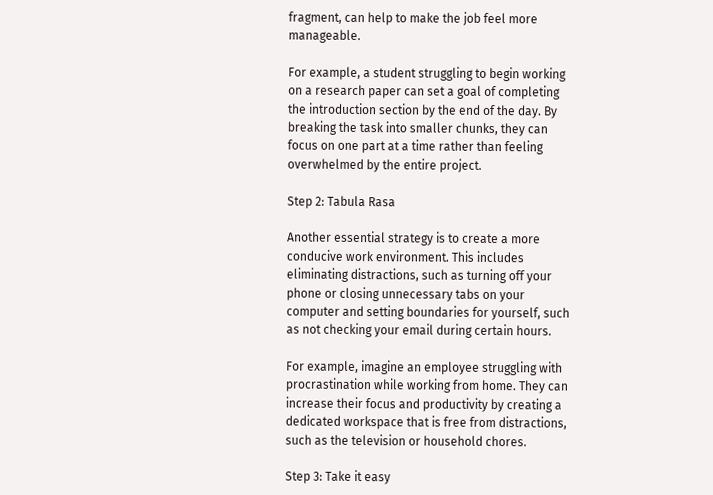fragment, can help to make the job feel more manageable.

For example, a student struggling to begin working on a research paper can set a goal of completing the introduction section by the end of the day. By breaking the task into smaller chunks, they can focus on one part at a time rather than feeling overwhelmed by the entire project.

Step 2: Tabula Rasa

Another essential strategy is to create a more conducive work environment. This includes eliminating distractions, such as turning off your phone or closing unnecessary tabs on your computer and setting boundaries for yourself, such as not checking your email during certain hours.

For example, imagine an employee struggling with procrastination while working from home. They can increase their focus and productivity by creating a dedicated workspace that is free from distractions, such as the television or household chores.

Step 3: Take it easy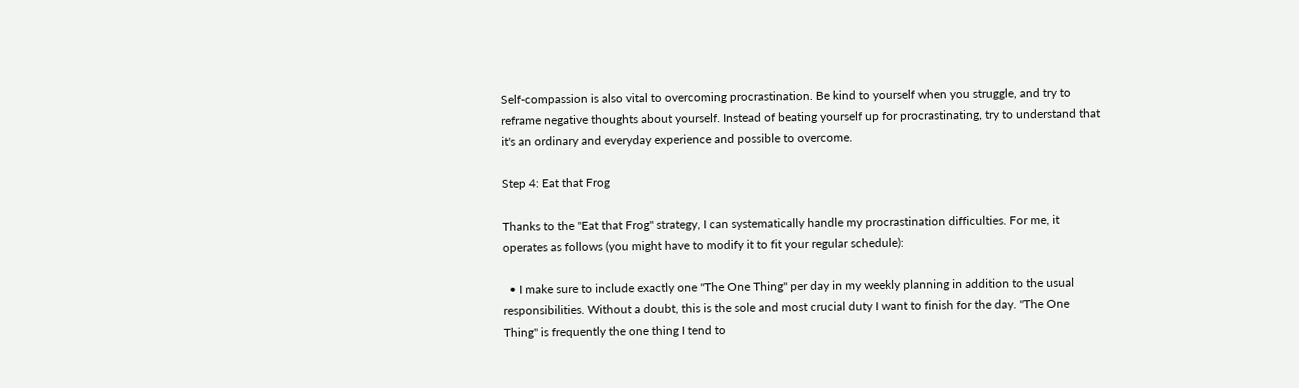Self-compassion is also vital to overcoming procrastination. Be kind to yourself when you struggle, and try to reframe negative thoughts about yourself. Instead of beating yourself up for procrastinating, try to understand that it's an ordinary and everyday experience and possible to overcome.

Step 4: Eat that Frog

Thanks to the "Eat that Frog" strategy, I can systematically handle my procrastination difficulties. For me, it operates as follows (you might have to modify it to fit your regular schedule):

  • I make sure to include exactly one "The One Thing" per day in my weekly planning in addition to the usual responsibilities. Without a doubt, this is the sole and most crucial duty I want to finish for the day. "The One Thing" is frequently the one thing I tend to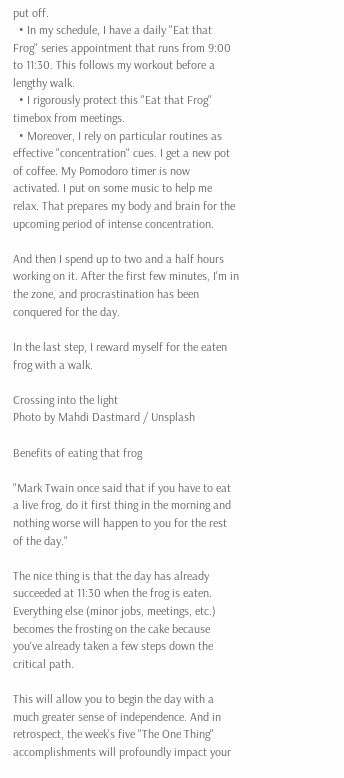put off.
  • In my schedule, I have a daily "Eat that Frog" series appointment that runs from 9:00 to 11:30. This follows my workout before a lengthy walk.
  • I rigorously protect this "Eat that Frog" timebox from meetings.
  • Moreover, I rely on particular routines as effective "concentration" cues. I get a new pot of coffee. My Pomodoro timer is now activated. I put on some music to help me relax. That prepares my body and brain for the upcoming period of intense concentration.

And then I spend up to two and a half hours working on it. After the first few minutes, I'm in the zone, and procrastination has been conquered for the day.

In the last step, I reward myself for the eaten frog with a walk.

Crossing into the light
Photo by Mahdi Dastmard / Unsplash

Benefits of eating that frog

"Mark Twain once said that if you have to eat a live frog, do it first thing in the morning and nothing worse will happen to you for the rest of the day."

The nice thing is that the day has already succeeded at 11:30 when the frog is eaten. Everything else (minor jobs, meetings, etc.) becomes the frosting on the cake because you've already taken a few steps down the critical path.

This will allow you to begin the day with a much greater sense of independence. And in retrospect, the week's five "The One Thing" accomplishments will profoundly impact your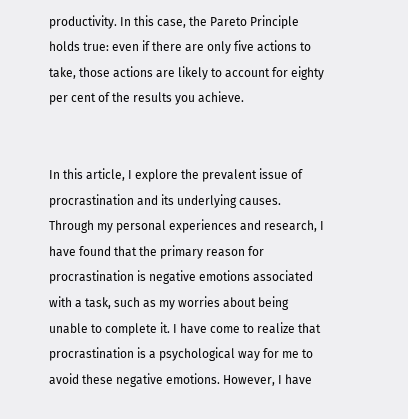productivity. In this case, the Pareto Principle holds true: even if there are only five actions to take, those actions are likely to account for eighty per cent of the results you achieve.


In this article, I explore the prevalent issue of procrastination and its underlying causes. Through my personal experiences and research, I have found that the primary reason for procrastination is negative emotions associated with a task, such as my worries about being unable to complete it. I have come to realize that procrastination is a psychological way for me to avoid these negative emotions. However, I have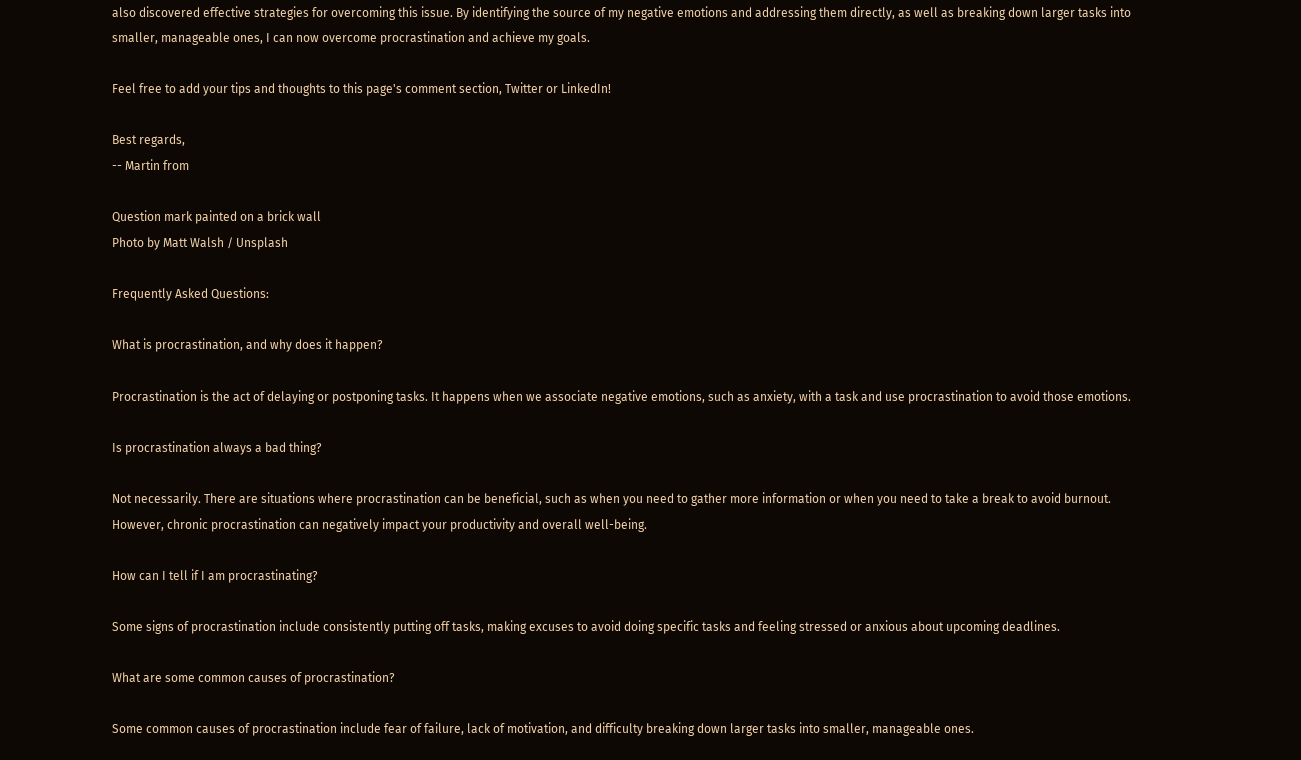also discovered effective strategies for overcoming this issue. By identifying the source of my negative emotions and addressing them directly, as well as breaking down larger tasks into smaller, manageable ones, I can now overcome procrastination and achieve my goals.

Feel free to add your tips and thoughts to this page's comment section, Twitter or LinkedIn!

Best regards,
-- Martin from

Question mark painted on a brick wall
Photo by Matt Walsh / Unsplash

Frequently Asked Questions:

What is procrastination, and why does it happen?

Procrastination is the act of delaying or postponing tasks. It happens when we associate negative emotions, such as anxiety, with a task and use procrastination to avoid those emotions.

Is procrastination always a bad thing?

Not necessarily. There are situations where procrastination can be beneficial, such as when you need to gather more information or when you need to take a break to avoid burnout. However, chronic procrastination can negatively impact your productivity and overall well-being.

How can I tell if I am procrastinating?

Some signs of procrastination include consistently putting off tasks, making excuses to avoid doing specific tasks and feeling stressed or anxious about upcoming deadlines.

What are some common causes of procrastination?

Some common causes of procrastination include fear of failure, lack of motivation, and difficulty breaking down larger tasks into smaller, manageable ones.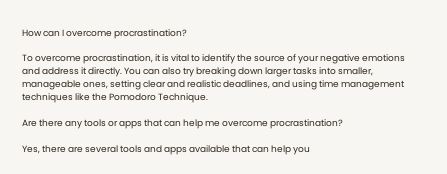How can I overcome procrastination?

To overcome procrastination, it is vital to identify the source of your negative emotions and address it directly. You can also try breaking down larger tasks into smaller, manageable ones, setting clear and realistic deadlines, and using time management techniques like the Pomodoro Technique.

Are there any tools or apps that can help me overcome procrastination?

Yes, there are several tools and apps available that can help you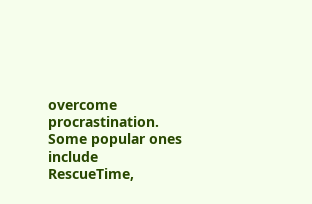overcome procrastination. Some popular ones include RescueTime,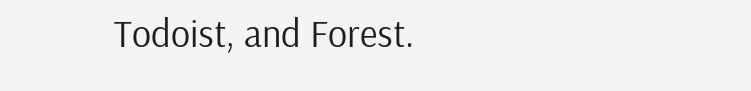Todoist, and Forest.